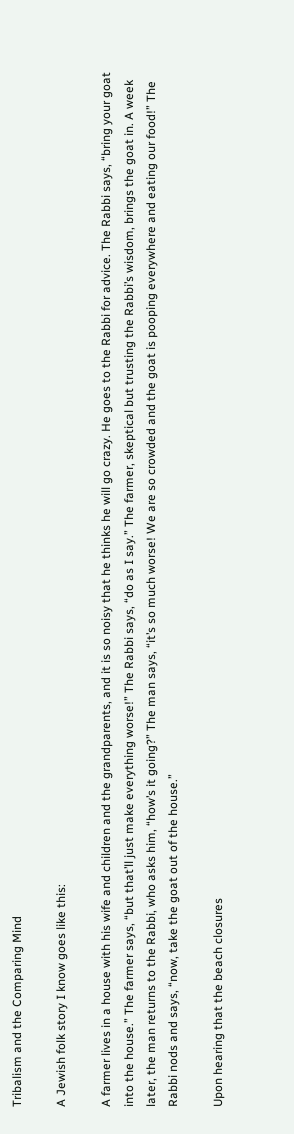Tribalism and the Comparing Mind

A Jewish folk story I know goes like this:

A farmer lives in a house with his wife and children and the grandparents, and it is so noisy that he thinks he will go crazy. He goes to the Rabbi for advice. The Rabbi says, “bring your goat into the house.” The farmer says, “but that’ll just make everything worse!” The Rabbi says, “do as I say.” The farmer, skeptical but trusting the Rabbi’s wisdom, brings the goat in. A week later, the man returns to the Rabbi, who asks him, “how’s it going?” The man says, “it’s so much worse! We are so crowded and the goat is pooping everywhere and eating our food!” The Rabbi nods and says, “now, take the goat out of the house.”

Upon hearing that the beach closures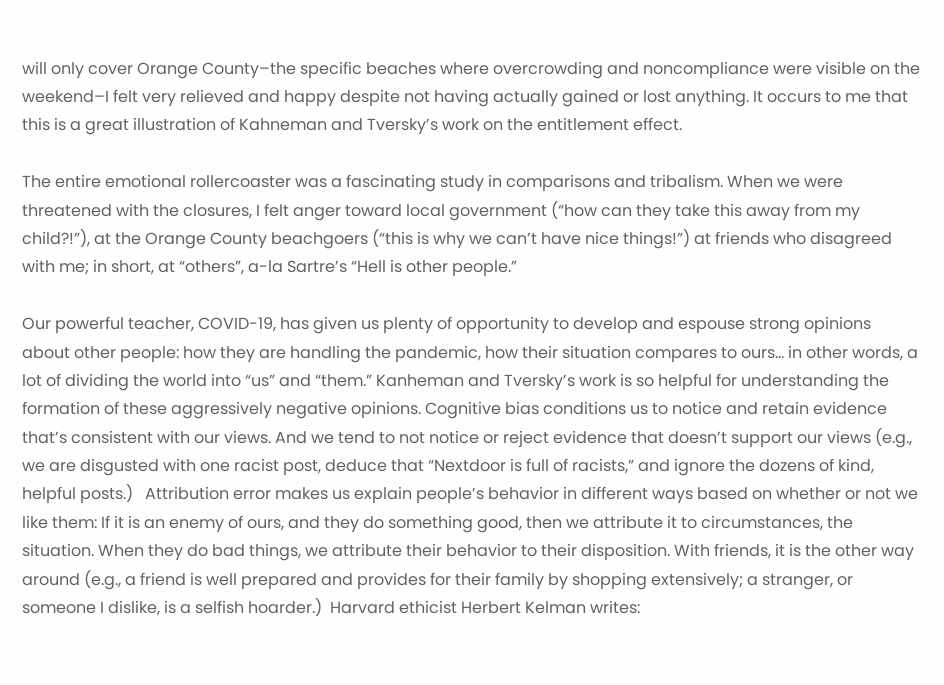will only cover Orange County–the specific beaches where overcrowding and noncompliance were visible on the weekend–I felt very relieved and happy despite not having actually gained or lost anything. It occurs to me that this is a great illustration of Kahneman and Tversky’s work on the entitlement effect.

The entire emotional rollercoaster was a fascinating study in comparisons and tribalism. When we were threatened with the closures, I felt anger toward local government (“how can they take this away from my child?!”), at the Orange County beachgoers (“this is why we can’t have nice things!”) at friends who disagreed with me; in short, at “others”, a-la Sartre’s “Hell is other people.”

Our powerful teacher, COVID-19, has given us plenty of opportunity to develop and espouse strong opinions about other people: how they are handling the pandemic, how their situation compares to ours… in other words, a lot of dividing the world into “us” and “them.” Kanheman and Tversky’s work is so helpful for understanding the formation of these aggressively negative opinions. Cognitive bias conditions us to notice and retain evidence that’s consistent with our views. And we tend to not notice or reject evidence that doesn’t support our views (e.g., we are disgusted with one racist post, deduce that “Nextdoor is full of racists,” and ignore the dozens of kind, helpful posts.)   Attribution error makes us explain people’s behavior in different ways based on whether or not we like them: If it is an enemy of ours, and they do something good, then we attribute it to circumstances, the situation. When they do bad things, we attribute their behavior to their disposition. With friends, it is the other way around (e.g., a friend is well prepared and provides for their family by shopping extensively; a stranger, or someone I dislike, is a selfish hoarder.)  Harvard ethicist Herbert Kelman writes: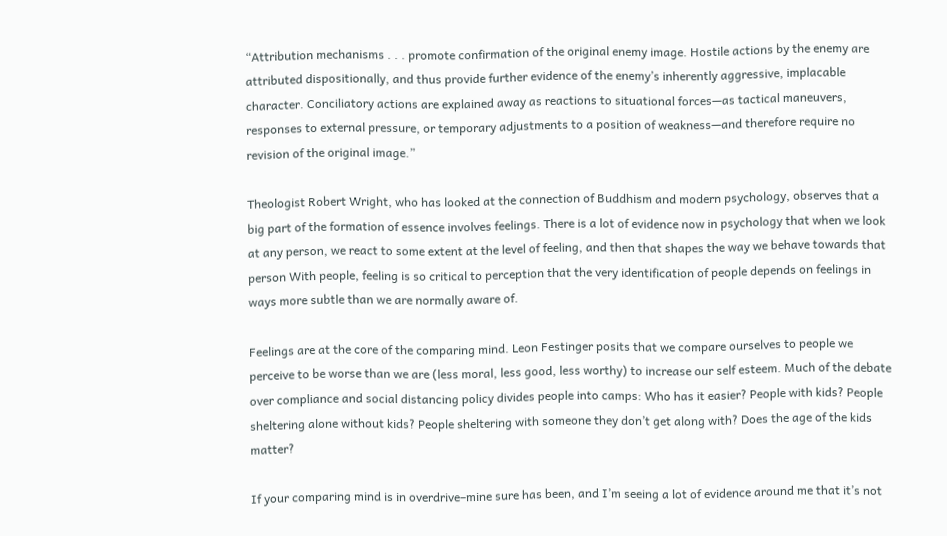“Attribution mechanisms . . . promote confirmation of the original enemy image. Hostile actions by the enemy are attributed dispositionally, and thus provide further evidence of the enemy’s inherently aggressive, implacable character. Conciliatory actions are explained away as reactions to situational forces—as tactical maneuvers, responses to external pressure, or temporary adjustments to a position of weakness—and therefore require no revision of the original image.”

Theologist Robert Wright, who has looked at the connection of Buddhism and modern psychology, observes that a big part of the formation of essence involves feelings. There is a lot of evidence now in psychology that when we look at any person, we react to some extent at the level of feeling, and then that shapes the way we behave towards that person With people, feeling is so critical to perception that the very identification of people depends on feelings in ways more subtle than we are normally aware of.

Feelings are at the core of the comparing mind. Leon Festinger posits that we compare ourselves to people we perceive to be worse than we are (less moral, less good, less worthy) to increase our self esteem. Much of the debate over compliance and social distancing policy divides people into camps: Who has it easier? People with kids? People sheltering alone without kids? People sheltering with someone they don’t get along with? Does the age of the kids matter?

If your comparing mind is in overdrive–mine sure has been, and I’m seeing a lot of evidence around me that it’s not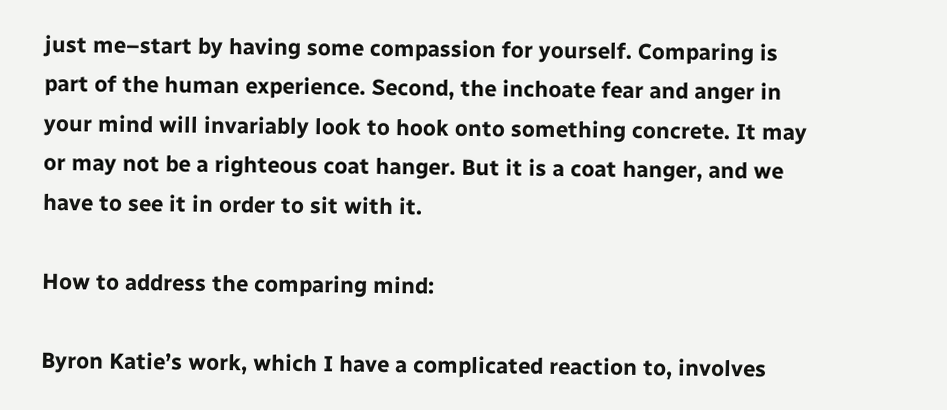just me–start by having some compassion for yourself. Comparing is part of the human experience. Second, the inchoate fear and anger in your mind will invariably look to hook onto something concrete. It may or may not be a righteous coat hanger. But it is a coat hanger, and we have to see it in order to sit with it.

How to address the comparing mind:

Byron Katie’s work, which I have a complicated reaction to, involves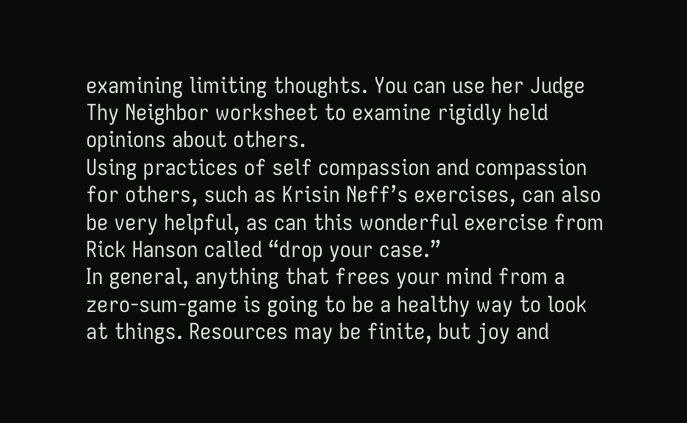examining limiting thoughts. You can use her Judge Thy Neighbor worksheet to examine rigidly held opinions about others.
Using practices of self compassion and compassion for others, such as Krisin Neff’s exercises, can also be very helpful, as can this wonderful exercise from Rick Hanson called “drop your case.”
In general, anything that frees your mind from a zero-sum-game is going to be a healthy way to look at things. Resources may be finite, but joy and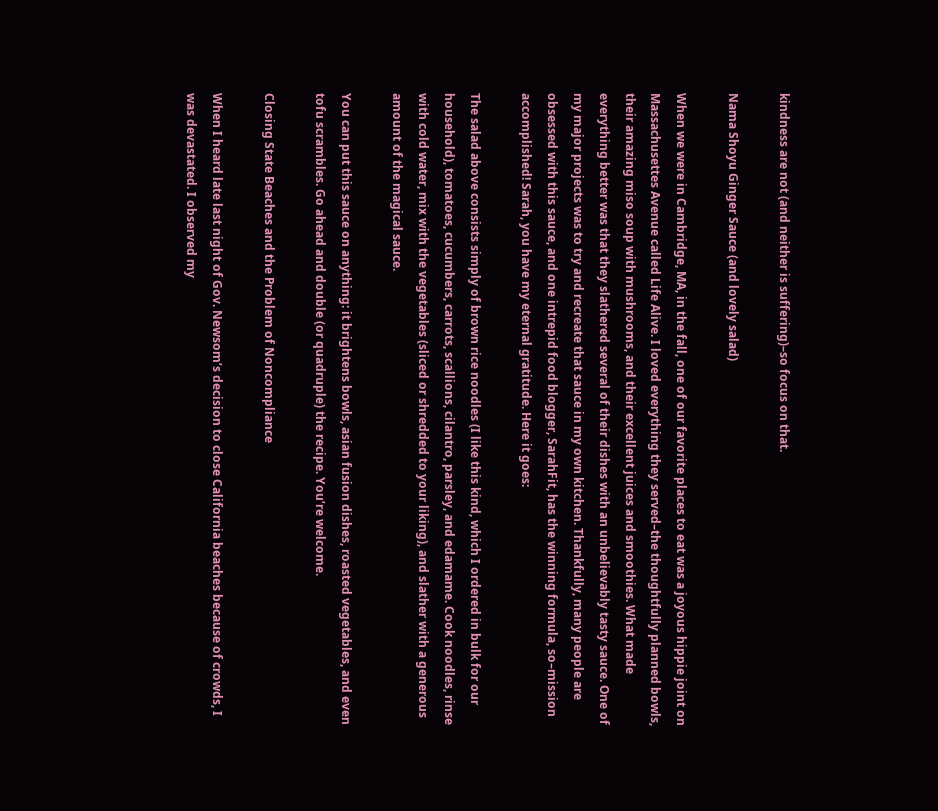kindness are not (and neither is suffering)–so focus on that.

Nama Shoyu Ginger Sauce (and lovely salad)

When we were in Cambridge, MA, in the fall, one of our favorite places to eat was a joyous hippie joint on Massachusettes Avenue called Life Alive. I loved everything they served–the thoughtfully planned bowls, their amazing miso soup with mushrooms, and their excellent juices and smoothies. What made everything better was that they slathered several of their dishes with an unbelievably tasty sauce. One of my major projects was to try and recreate that sauce in my own kitchen. Thankfully, many people are obsessed with this sauce, and one intrepid food blogger, SarahFit, has the winning formula, so–mission accomplished! Sarah, you have my eternal gratitude. Here it goes:

The salad above consists simply of brown rice noodles (I like this kind, which I ordered in bulk for our household), tomatoes, cucumbers, carrots, scallions, cilantro, parsley, and edamame. Cook noodles, rinse with cold water, mix with the vegetables (sliced or shredded to your liking), and slather with a generous amount of the magical sauce.

You can put this sauce on anything: it brightens bowls, asian fusion dishes, roasted vegetables, and even tofu scrambles. Go ahead and double (or quadruple) the recipe. You’re welcome.

Closing State Beaches and the Problem of Noncompliance

When I heard late last night of Gov. Newsom’s decision to close California beaches because of crowds, I was devastated. I observed my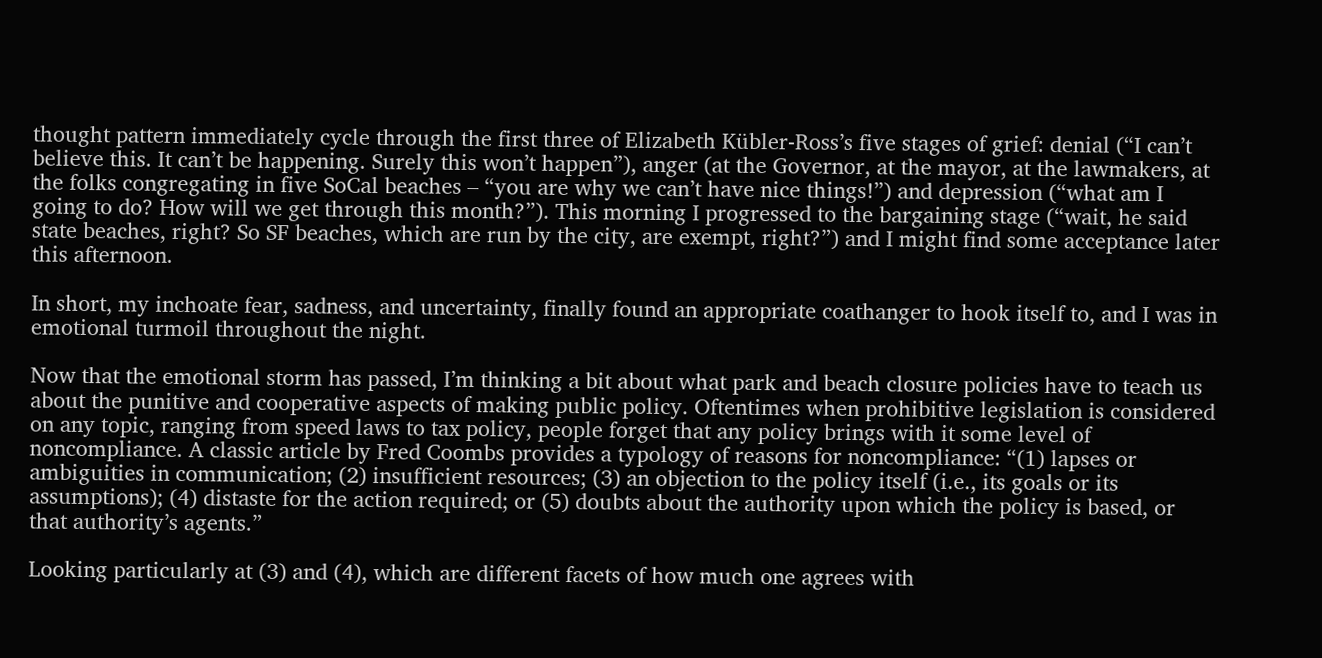thought pattern immediately cycle through the first three of Elizabeth Kübler-Ross’s five stages of grief: denial (“I can’t believe this. It can’t be happening. Surely this won’t happen”), anger (at the Governor, at the mayor, at the lawmakers, at the folks congregating in five SoCal beaches – “you are why we can’t have nice things!”) and depression (“what am I going to do? How will we get through this month?”). This morning I progressed to the bargaining stage (“wait, he said state beaches, right? So SF beaches, which are run by the city, are exempt, right?”) and I might find some acceptance later this afternoon.

In short, my inchoate fear, sadness, and uncertainty, finally found an appropriate coathanger to hook itself to, and I was in emotional turmoil throughout the night.

Now that the emotional storm has passed, I’m thinking a bit about what park and beach closure policies have to teach us about the punitive and cooperative aspects of making public policy. Oftentimes when prohibitive legislation is considered on any topic, ranging from speed laws to tax policy, people forget that any policy brings with it some level of noncompliance. A classic article by Fred Coombs provides a typology of reasons for noncompliance: “(1) lapses or ambiguities in communication; (2) insufficient resources; (3) an objection to the policy itself (i.e., its goals or its assumptions); (4) distaste for the action required; or (5) doubts about the authority upon which the policy is based, or that authority’s agents.”

Looking particularly at (3) and (4), which are different facets of how much one agrees with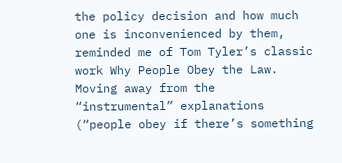the policy decision and how much one is inconvenienced by them, reminded me of Tom Tyler’s classic work Why People Obey the Law. Moving away from the “instrumental” explanations (“people obey if there’s something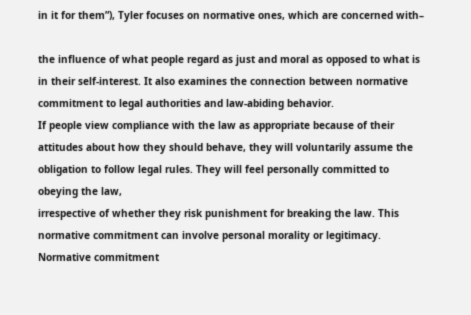in it for them”), Tyler focuses on normative ones, which are concerned with–

the influence of what people regard as just and moral as opposed to what is in their self-interest. It also examines the connection between normative commitment to legal authorities and law-abiding behavior.
If people view compliance with the law as appropriate because of their attitudes about how they should behave, they will voluntarily assume the obligation to follow legal rules. They will feel personally committed to obeying the law,
irrespective of whether they risk punishment for breaking the law. This normative commitment can involve personal morality or legitimacy. Normative commitment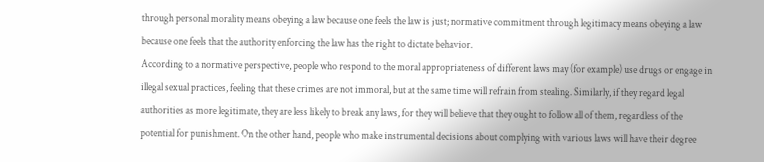through personal morality means obeying a law because one feels the law is just; normative commitment through legitimacy means obeying a law because one feels that the authority enforcing the law has the right to dictate behavior.
According to a normative perspective, people who respond to the moral appropriateness of different laws may (for example) use drugs or engage in illegal sexual practices, feeling that these crimes are not immoral, but at the same time will refrain from stealing. Similarly, if they regard legal authorities as more legitimate, they are less likely to break any laws, for they will believe that they ought to follow all of them, regardless of the potential for punishment. On the other hand, people who make instrumental decisions about complying with various laws will have their degree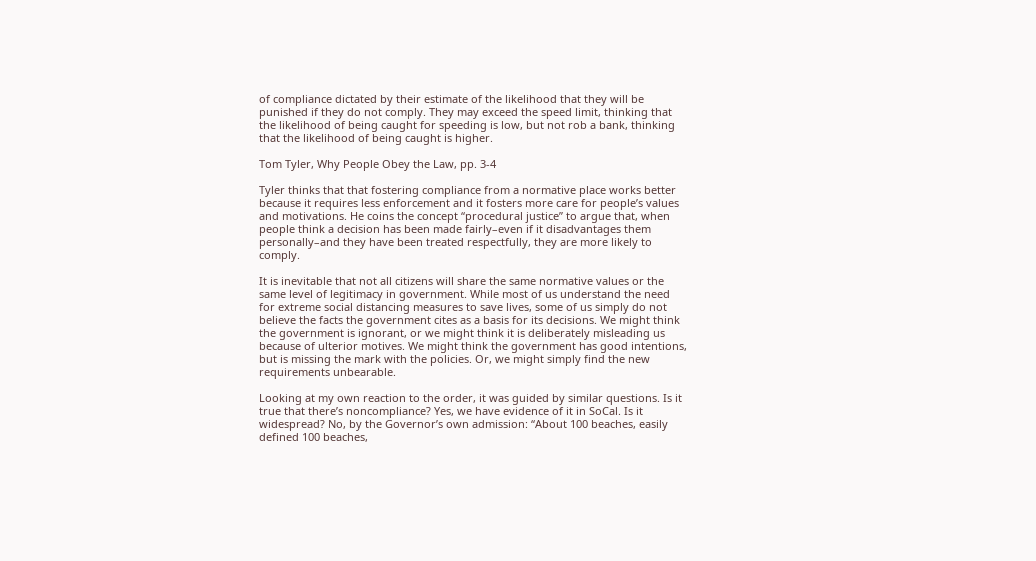of compliance dictated by their estimate of the likelihood that they will be punished if they do not comply. They may exceed the speed limit, thinking that the likelihood of being caught for speeding is low, but not rob a bank, thinking that the likelihood of being caught is higher.

Tom Tyler, Why People Obey the Law, pp. 3-4

Tyler thinks that that fostering compliance from a normative place works better because it requires less enforcement and it fosters more care for people’s values and motivations. He coins the concept “procedural justice” to argue that, when people think a decision has been made fairly–even if it disadvantages them personally–and they have been treated respectfully, they are more likely to comply.

It is inevitable that not all citizens will share the same normative values or the same level of legitimacy in government. While most of us understand the need for extreme social distancing measures to save lives, some of us simply do not believe the facts the government cites as a basis for its decisions. We might think the government is ignorant, or we might think it is deliberately misleading us because of ulterior motives. We might think the government has good intentions, but is missing the mark with the policies. Or, we might simply find the new requirements unbearable.

Looking at my own reaction to the order, it was guided by similar questions. Is it true that there’s noncompliance? Yes, we have evidence of it in SoCal. Is it widespread? No, by the Governor’s own admission: “About 100 beaches, easily defined 100 beaches,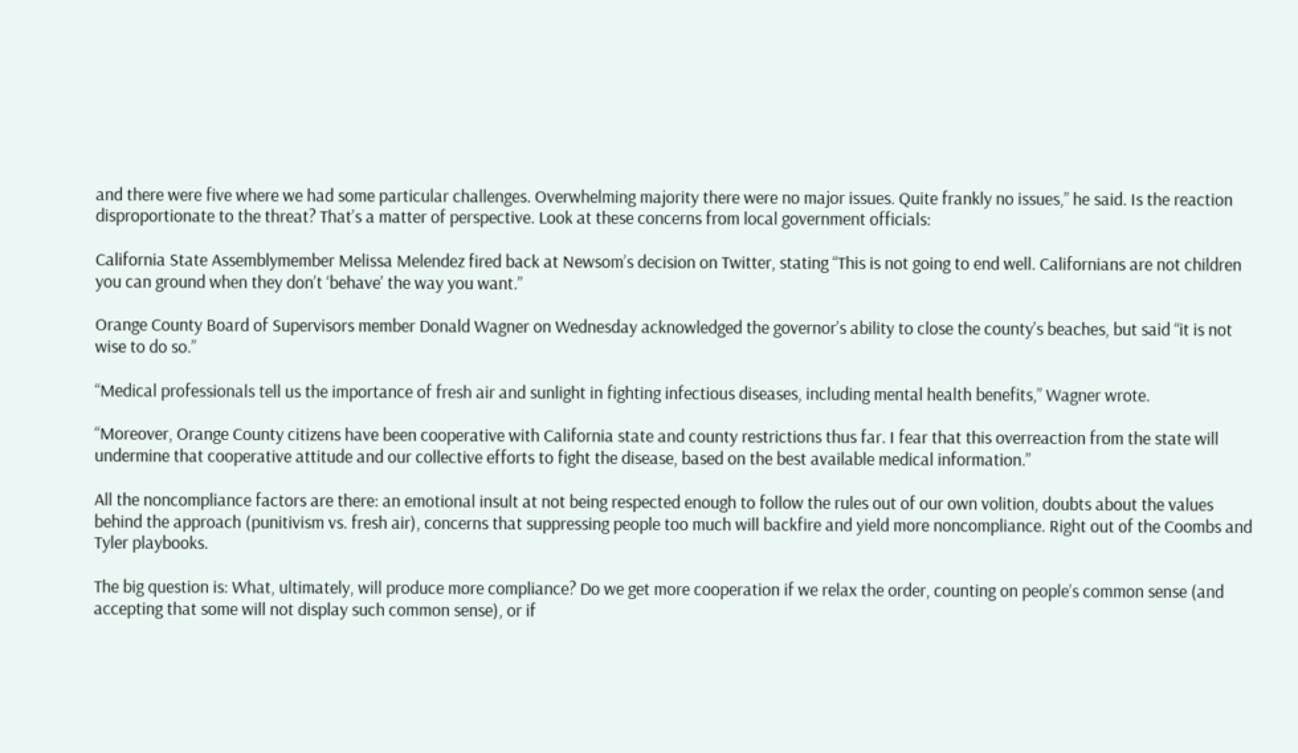and there were five where we had some particular challenges. Overwhelming majority there were no major issues. Quite frankly no issues,” he said. Is the reaction disproportionate to the threat? That’s a matter of perspective. Look at these concerns from local government officials:

California State Assemblymember Melissa Melendez fired back at Newsom’s decision on Twitter, stating “This is not going to end well. Californians are not children you can ground when they don’t ‘behave’ the way you want.”

Orange County Board of Supervisors member Donald Wagner on Wednesday acknowledged the governor’s ability to close the county’s beaches, but said “it is not wise to do so.”

“Medical professionals tell us the importance of fresh air and sunlight in fighting infectious diseases, including mental health benefits,” Wagner wrote.

“Moreover, Orange County citizens have been cooperative with California state and county restrictions thus far. I fear that this overreaction from the state will undermine that cooperative attitude and our collective efforts to fight the disease, based on the best available medical information.”

All the noncompliance factors are there: an emotional insult at not being respected enough to follow the rules out of our own volition, doubts about the values behind the approach (punitivism vs. fresh air), concerns that suppressing people too much will backfire and yield more noncompliance. Right out of the Coombs and Tyler playbooks.

The big question is: What, ultimately, will produce more compliance? Do we get more cooperation if we relax the order, counting on people’s common sense (and accepting that some will not display such common sense), or if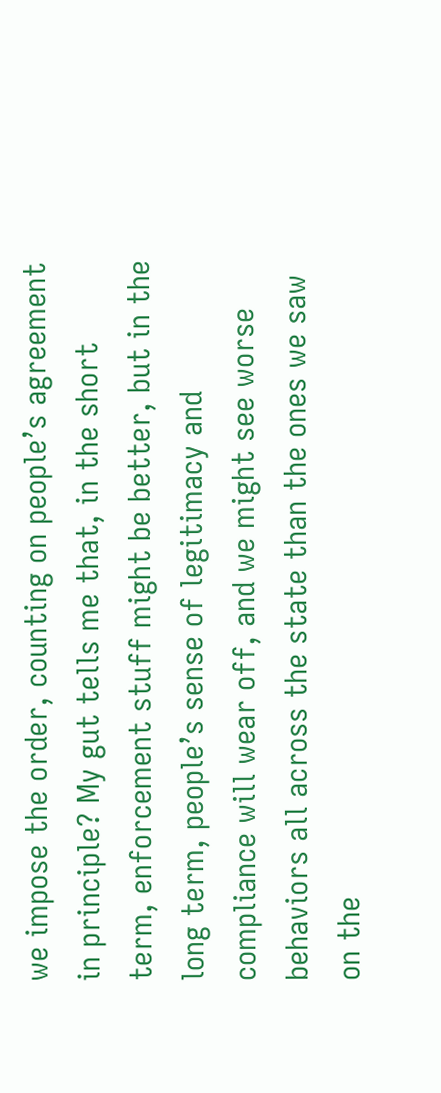we impose the order, counting on people’s agreement in principle? My gut tells me that, in the short term, enforcement stuff might be better, but in the long term, people’s sense of legitimacy and compliance will wear off, and we might see worse behaviors all across the state than the ones we saw on the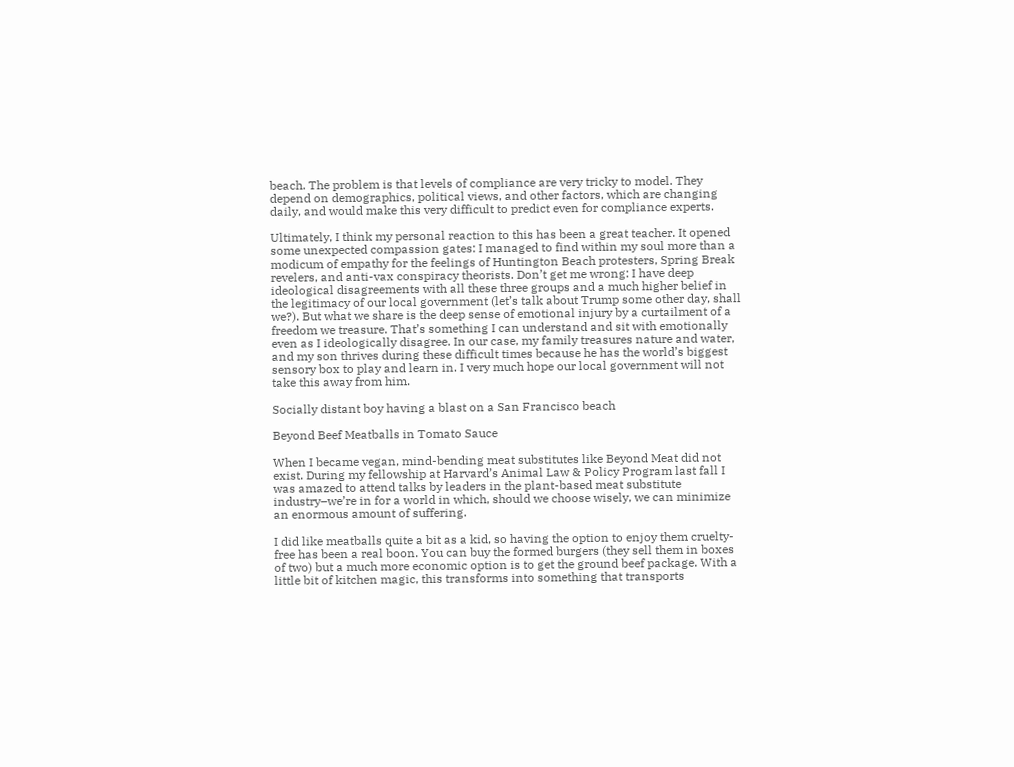beach. The problem is that levels of compliance are very tricky to model. They depend on demographics, political views, and other factors, which are changing daily, and would make this very difficult to predict even for compliance experts.

Ultimately, I think my personal reaction to this has been a great teacher. It opened some unexpected compassion gates: I managed to find within my soul more than a modicum of empathy for the feelings of Huntington Beach protesters, Spring Break revelers, and anti-vax conspiracy theorists. Don’t get me wrong: I have deep ideological disagreements with all these three groups and a much higher belief in the legitimacy of our local government (let’s talk about Trump some other day, shall we?). But what we share is the deep sense of emotional injury by a curtailment of a freedom we treasure. That’s something I can understand and sit with emotionally even as I ideologically disagree. In our case, my family treasures nature and water, and my son thrives during these difficult times because he has the world’s biggest sensory box to play and learn in. I very much hope our local government will not take this away from him.

Socially distant boy having a blast on a San Francisco beach

Beyond Beef Meatballs in Tomato Sauce

When I became vegan, mind-bending meat substitutes like Beyond Meat did not exist. During my fellowship at Harvard’s Animal Law & Policy Program last fall I was amazed to attend talks by leaders in the plant-based meat substitute industry–we’re in for a world in which, should we choose wisely, we can minimize an enormous amount of suffering.

I did like meatballs quite a bit as a kid, so having the option to enjoy them cruelty-free has been a real boon. You can buy the formed burgers (they sell them in boxes of two) but a much more economic option is to get the ground beef package. With a little bit of kitchen magic, this transforms into something that transports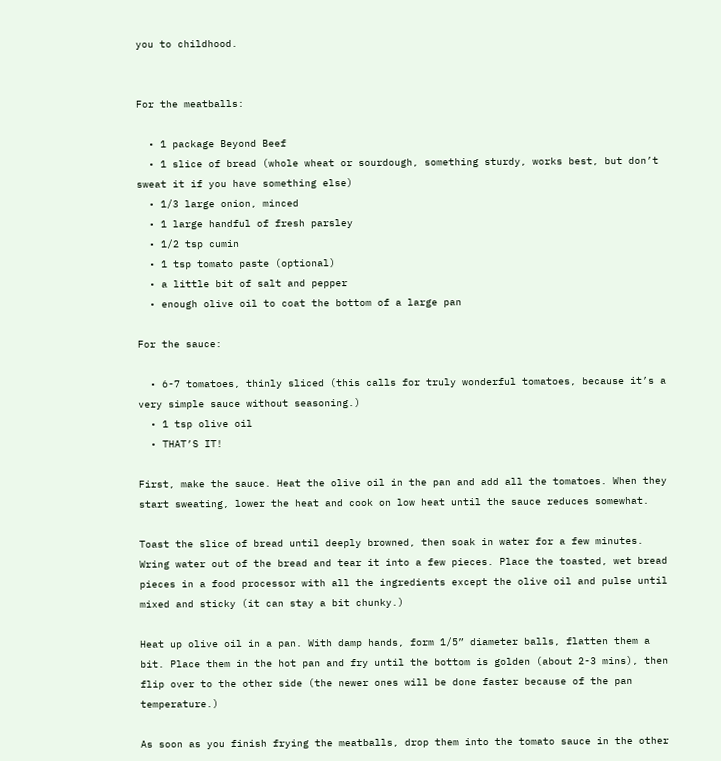you to childhood.


For the meatballs:

  • 1 package Beyond Beef
  • 1 slice of bread (whole wheat or sourdough, something sturdy, works best, but don’t sweat it if you have something else)
  • 1/3 large onion, minced
  • 1 large handful of fresh parsley
  • 1/2 tsp cumin
  • 1 tsp tomato paste (optional)
  • a little bit of salt and pepper
  • enough olive oil to coat the bottom of a large pan

For the sauce:

  • 6-7 tomatoes, thinly sliced (this calls for truly wonderful tomatoes, because it’s a very simple sauce without seasoning.)
  • 1 tsp olive oil
  • THAT’S IT!

First, make the sauce. Heat the olive oil in the pan and add all the tomatoes. When they start sweating, lower the heat and cook on low heat until the sauce reduces somewhat.

Toast the slice of bread until deeply browned, then soak in water for a few minutes. Wring water out of the bread and tear it into a few pieces. Place the toasted, wet bread pieces in a food processor with all the ingredients except the olive oil and pulse until mixed and sticky (it can stay a bit chunky.)

Heat up olive oil in a pan. With damp hands, form 1/5” diameter balls, flatten them a bit. Place them in the hot pan and fry until the bottom is golden (about 2-3 mins), then flip over to the other side (the newer ones will be done faster because of the pan temperature.)

As soon as you finish frying the meatballs, drop them into the tomato sauce in the other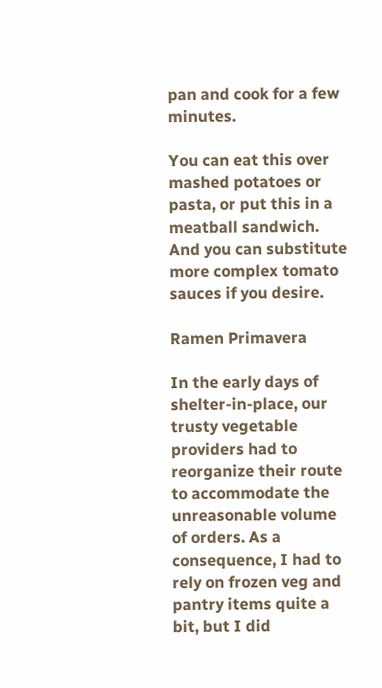pan and cook for a few minutes.

You can eat this over mashed potatoes or pasta, or put this in a meatball sandwich. And you can substitute more complex tomato sauces if you desire.

Ramen Primavera

In the early days of shelter-in-place, our trusty vegetable providers had to reorganize their route to accommodate the unreasonable volume of orders. As a consequence, I had to rely on frozen veg and pantry items quite a bit, but I did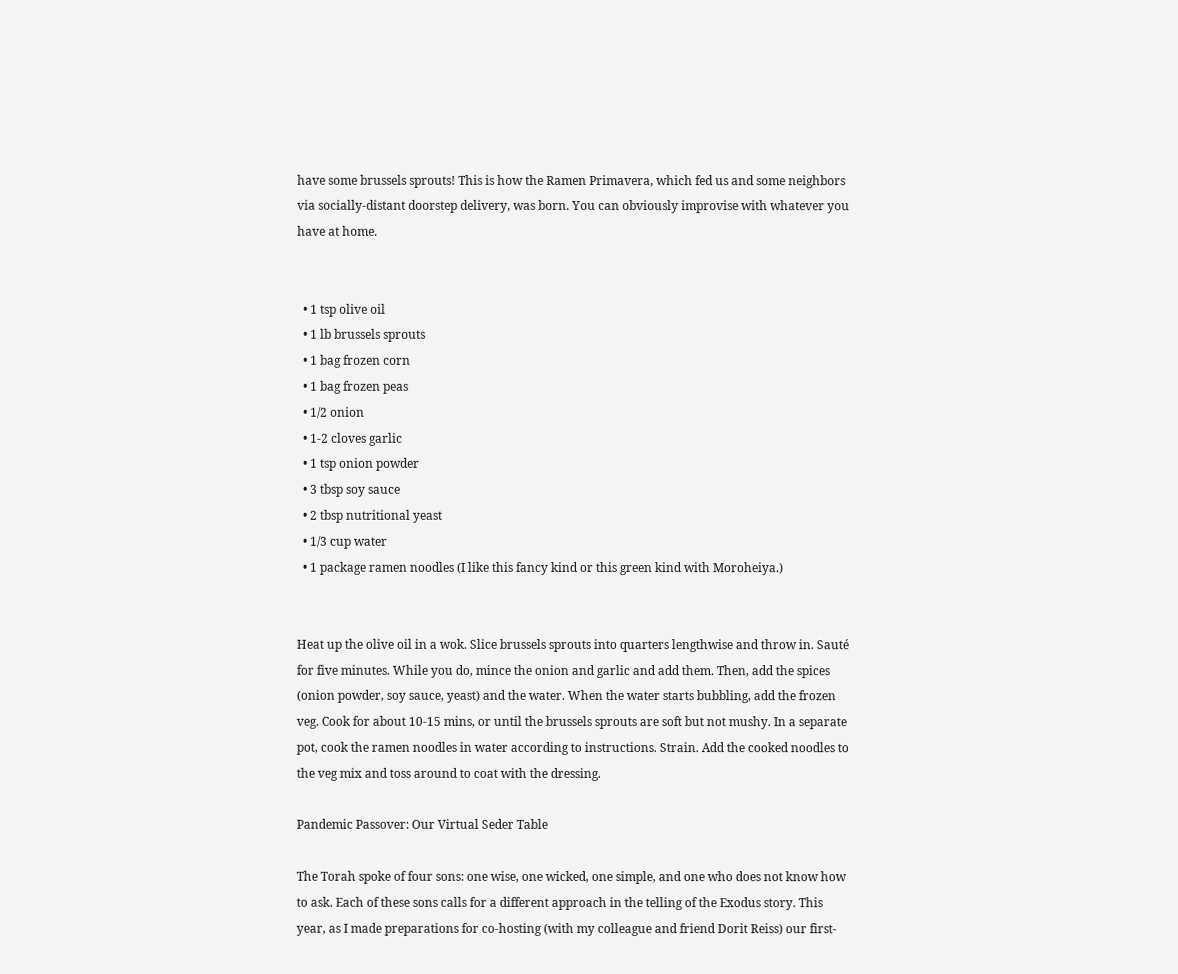have some brussels sprouts! This is how the Ramen Primavera, which fed us and some neighbors via socially-distant doorstep delivery, was born. You can obviously improvise with whatever you have at home.


  • 1 tsp olive oil
  • 1 lb brussels sprouts
  • 1 bag frozen corn
  • 1 bag frozen peas
  • 1/2 onion
  • 1-2 cloves garlic
  • 1 tsp onion powder
  • 3 tbsp soy sauce
  • 2 tbsp nutritional yeast
  • 1/3 cup water
  • 1 package ramen noodles (I like this fancy kind or this green kind with Moroheiya.)


Heat up the olive oil in a wok. Slice brussels sprouts into quarters lengthwise and throw in. Sauté for five minutes. While you do, mince the onion and garlic and add them. Then, add the spices (onion powder, soy sauce, yeast) and the water. When the water starts bubbling, add the frozen veg. Cook for about 10-15 mins, or until the brussels sprouts are soft but not mushy. In a separate pot, cook the ramen noodles in water according to instructions. Strain. Add the cooked noodles to the veg mix and toss around to coat with the dressing.

Pandemic Passover: Our Virtual Seder Table

The Torah spoke of four sons: one wise, one wicked, one simple, and one who does not know how to ask. Each of these sons calls for a different approach in the telling of the Exodus story. This year, as I made preparations for co-hosting (with my colleague and friend Dorit Reiss) our first-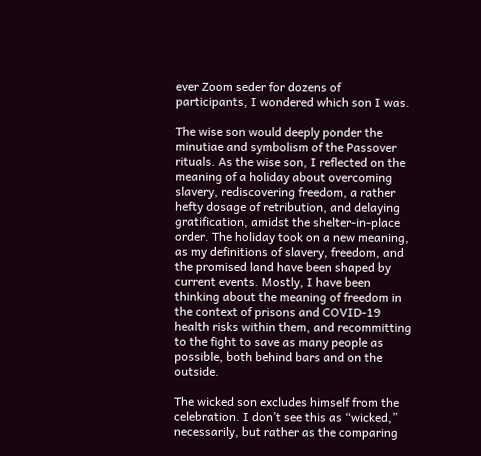ever Zoom seder for dozens of participants, I wondered which son I was.

The wise son would deeply ponder the minutiae and symbolism of the Passover rituals. As the wise son, I reflected on the meaning of a holiday about overcoming slavery, rediscovering freedom, a rather hefty dosage of retribution, and delaying gratification, amidst the shelter-in-place order. The holiday took on a new meaning, as my definitions of slavery, freedom, and the promised land have been shaped by current events. Mostly, I have been thinking about the meaning of freedom in the context of prisons and COVID-19 health risks within them, and recommitting to the fight to save as many people as possible, both behind bars and on the outside.

The wicked son excludes himself from the celebration. I don’t see this as “wicked,” necessarily, but rather as the comparing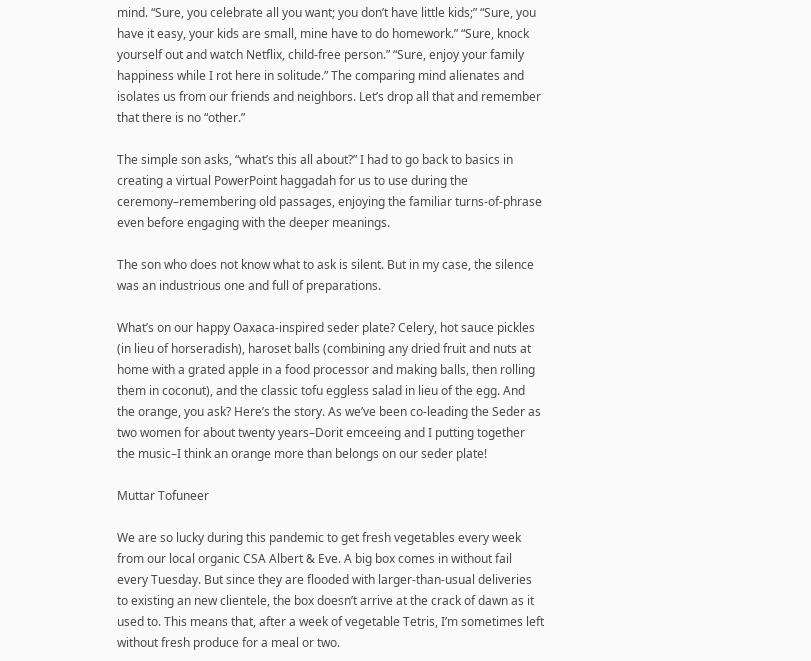mind. “Sure, you celebrate all you want; you don’t have little kids;” “Sure, you have it easy, your kids are small, mine have to do homework.” “Sure, knock yourself out and watch Netflix, child-free person.” “Sure, enjoy your family happiness while I rot here in solitude.” The comparing mind alienates and isolates us from our friends and neighbors. Let’s drop all that and remember that there is no “other.”

The simple son asks, “what’s this all about?” I had to go back to basics in creating a virtual PowerPoint haggadah for us to use during the ceremony–remembering old passages, enjoying the familiar turns-of-phrase even before engaging with the deeper meanings.

The son who does not know what to ask is silent. But in my case, the silence was an industrious one and full of preparations.

What’s on our happy Oaxaca-inspired seder plate? Celery, hot sauce pickles (in lieu of horseradish), haroset balls (combining any dried fruit and nuts at home with a grated apple in a food processor and making balls, then rolling them in coconut), and the classic tofu eggless salad in lieu of the egg. And the orange, you ask? Here’s the story. As we’ve been co-leading the Seder as two women for about twenty years–Dorit emceeing and I putting together the music–I think an orange more than belongs on our seder plate!

Muttar Tofuneer

We are so lucky during this pandemic to get fresh vegetables every week from our local organic CSA Albert & Eve. A big box comes in without fail every Tuesday. But since they are flooded with larger-than-usual deliveries to existing an new clientele, the box doesn’t arrive at the crack of dawn as it used to. This means that, after a week of vegetable Tetris, I’m sometimes left without fresh produce for a meal or two.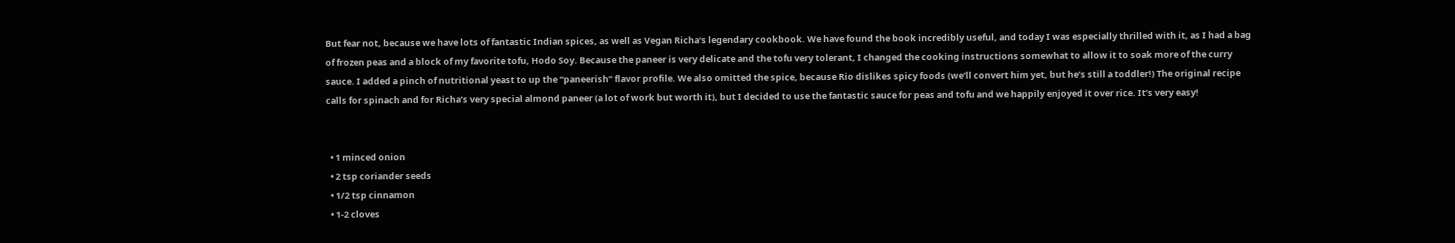But fear not, because we have lots of fantastic Indian spices, as well as Vegan Richa‘s legendary cookbook. We have found the book incredibly useful, and today I was especially thrilled with it, as I had a bag of frozen peas and a block of my favorite tofu, Hodo Soy. Because the paneer is very delicate and the tofu very tolerant, I changed the cooking instructions somewhat to allow it to soak more of the curry sauce. I added a pinch of nutritional yeast to up the “paneerish” flavor profile. We also omitted the spice, because Rio dislikes spicy foods (we’ll convert him yet, but he’s still a toddler!) The original recipe calls for spinach and for Richa’s very special almond paneer (a lot of work but worth it), but I decided to use the fantastic sauce for peas and tofu and we happily enjoyed it over rice. It’s very easy!


  • 1 minced onion
  • 2 tsp coriander seeds
  • 1/2 tsp cinnamon
  • 1-2 cloves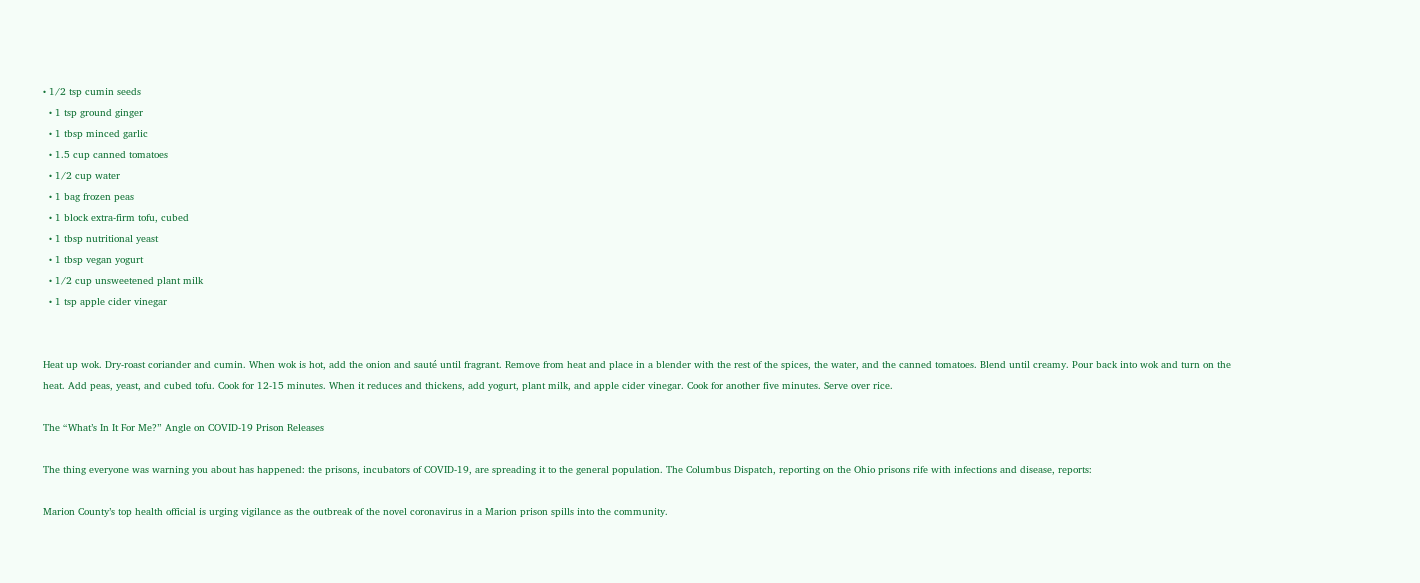• 1/2 tsp cumin seeds
  • 1 tsp ground ginger
  • 1 tbsp minced garlic
  • 1.5 cup canned tomatoes
  • 1/2 cup water
  • 1 bag frozen peas
  • 1 block extra-firm tofu, cubed
  • 1 tbsp nutritional yeast
  • 1 tbsp vegan yogurt
  • 1/2 cup unsweetened plant milk
  • 1 tsp apple cider vinegar


Heat up wok. Dry-roast coriander and cumin. When wok is hot, add the onion and sauté until fragrant. Remove from heat and place in a blender with the rest of the spices, the water, and the canned tomatoes. Blend until creamy. Pour back into wok and turn on the heat. Add peas, yeast, and cubed tofu. Cook for 12-15 minutes. When it reduces and thickens, add yogurt, plant milk, and apple cider vinegar. Cook for another five minutes. Serve over rice.

The “What’s In It For Me?” Angle on COVID-19 Prison Releases

The thing everyone was warning you about has happened: the prisons, incubators of COVID-19, are spreading it to the general population. The Columbus Dispatch, reporting on the Ohio prisons rife with infections and disease, reports:

Marion County’s top health official is urging vigilance as the outbreak of the novel coronavirus in a Marion prison spills into the community.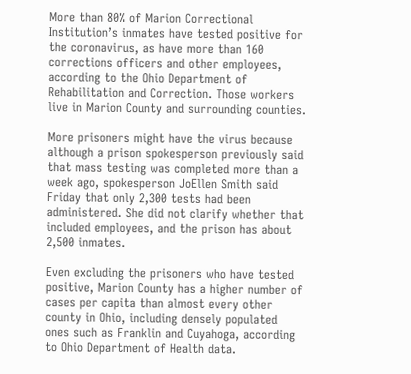More than 80% of Marion Correctional Institution’s inmates have tested positive for the coronavirus, as have more than 160 corrections officers and other employees, according to the Ohio Department of Rehabilitation and Correction. Those workers live in Marion County and surrounding counties.

More prisoners might have the virus because although a prison spokesperson previously said that mass testing was completed more than a week ago, spokesperson JoEllen Smith said Friday that only 2,300 tests had been administered. She did not clarify whether that included employees, and the prison has about 2,500 inmates.

Even excluding the prisoners who have tested positive, Marion County has a higher number of cases per capita than almost every other county in Ohio, including densely populated ones such as Franklin and Cuyahoga, according to Ohio Department of Health data.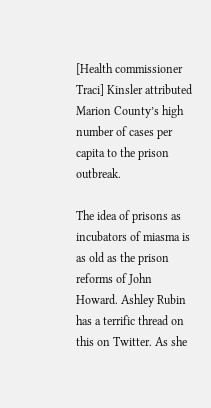[Health commissioner Traci] Kinsler attributed Marion County’s high number of cases per capita to the prison outbreak.

The idea of prisons as incubators of miasma is as old as the prison reforms of John Howard. Ashley Rubin has a terrific thread on this on Twitter. As she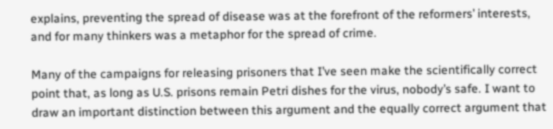explains, preventing the spread of disease was at the forefront of the reformers’ interests, and for many thinkers was a metaphor for the spread of crime.

Many of the campaigns for releasing prisoners that I’ve seen make the scientifically correct point that, as long as U.S. prisons remain Petri dishes for the virus, nobody’s safe. I want to draw an important distinction between this argument and the equally correct argument that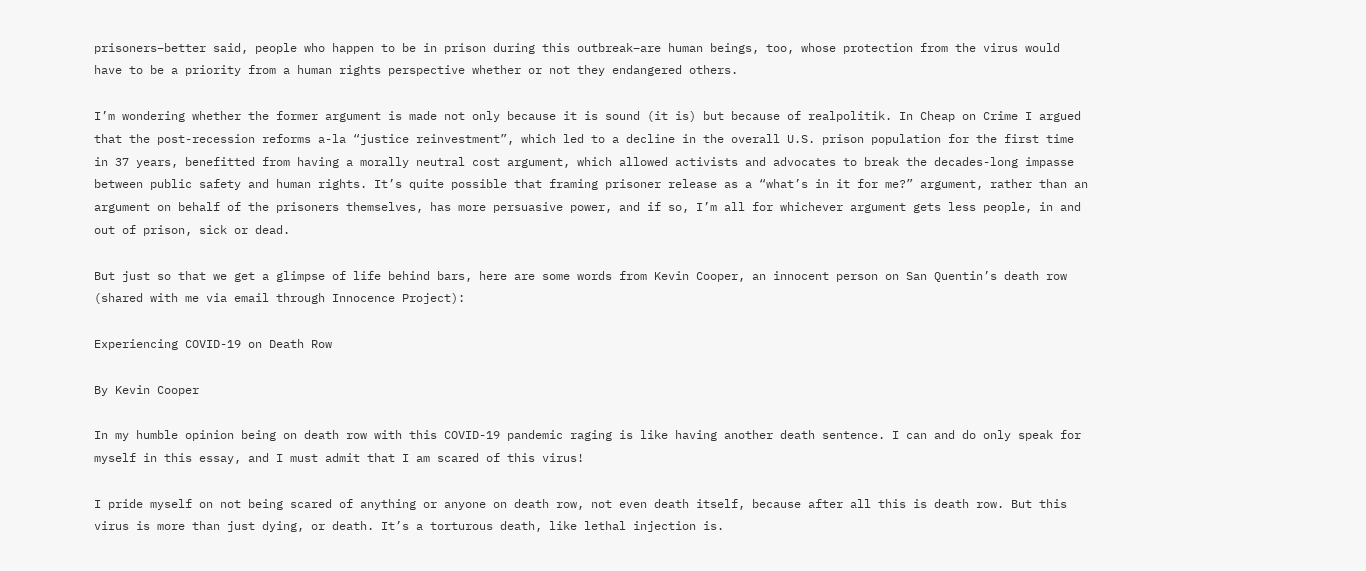prisoners–better said, people who happen to be in prison during this outbreak–are human beings, too, whose protection from the virus would have to be a priority from a human rights perspective whether or not they endangered others.

I’m wondering whether the former argument is made not only because it is sound (it is) but because of realpolitik. In Cheap on Crime I argued that the post-recession reforms a-la “justice reinvestment”, which led to a decline in the overall U.S. prison population for the first time in 37 years, benefitted from having a morally neutral cost argument, which allowed activists and advocates to break the decades-long impasse between public safety and human rights. It’s quite possible that framing prisoner release as a “what’s in it for me?” argument, rather than an argument on behalf of the prisoners themselves, has more persuasive power, and if so, I’m all for whichever argument gets less people, in and out of prison, sick or dead.

But just so that we get a glimpse of life behind bars, here are some words from Kevin Cooper, an innocent person on San Quentin’s death row (shared with me via email through Innocence Project):

Experiencing COVID-19 on Death Row

By Kevin Cooper

In my humble opinion being on death row with this COVID-19 pandemic raging is like having another death sentence. I can and do only speak for myself in this essay, and I must admit that I am scared of this virus!

I pride myself on not being scared of anything or anyone on death row, not even death itself, because after all this is death row. But this virus is more than just dying, or death. It’s a torturous death, like lethal injection is.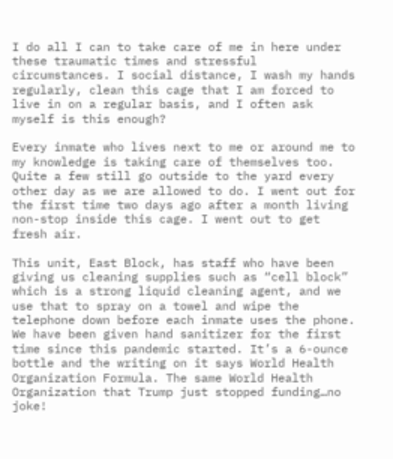I do all I can to take care of me in here under these traumatic times and stressful circumstances. I social distance, I wash my hands regularly, clean this cage that I am forced to live in on a regular basis, and I often ask myself is this enough?

Every inmate who lives next to me or around me to my knowledge is taking care of themselves too. Quite a few still go outside to the yard every other day as we are allowed to do. I went out for the first time two days ago after a month living non-stop inside this cage. I went out to get fresh air.

This unit, East Block, has staff who have been giving us cleaning supplies such as “cell block” which is a strong liquid cleaning agent, and we use that to spray on a towel and wipe the telephone down before each inmate uses the phone. We have been given hand sanitizer for the first time since this pandemic started. It’s a 6-ounce bottle and the writing on it says World Health Organization Formula. The same World Health Organization that Trump just stopped funding…no joke!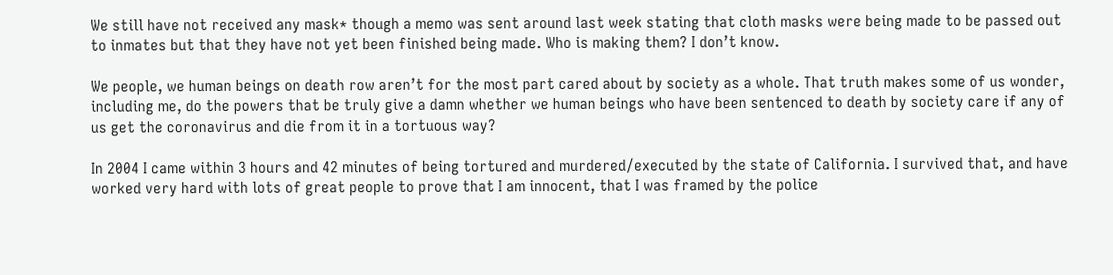We still have not received any mask* though a memo was sent around last week stating that cloth masks were being made to be passed out to inmates but that they have not yet been finished being made. Who is making them? I don’t know.

We people, we human beings on death row aren’t for the most part cared about by society as a whole. That truth makes some of us wonder, including me, do the powers that be truly give a damn whether we human beings who have been sentenced to death by society care if any of us get the coronavirus and die from it in a tortuous way?

In 2004 I came within 3 hours and 42 minutes of being tortured and murdered/executed by the state of California. I survived that, and have worked very hard with lots of great people to prove that I am innocent, that I was framed by the police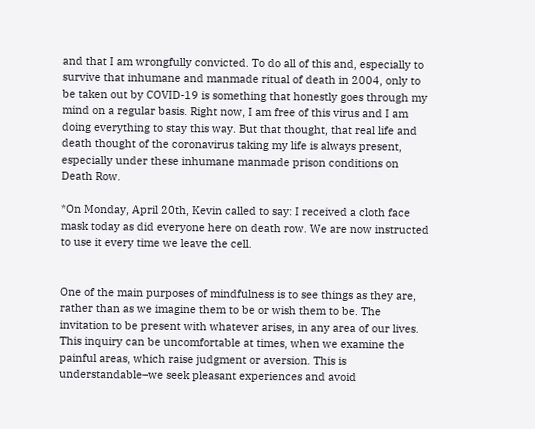and that I am wrongfully convicted. To do all of this and, especially to survive that inhumane and manmade ritual of death in 2004, only to be taken out by COVID-19 is something that honestly goes through my mind on a regular basis. Right now, I am free of this virus and I am doing everything to stay this way. But that thought, that real life and death thought of the coronavirus taking my life is always present, especially under these inhumane manmade prison conditions on Death Row.

*On Monday, April 20th, Kevin called to say: I received a cloth face mask today as did everyone here on death row. We are now instructed to use it every time we leave the cell.


One of the main purposes of mindfulness is to see things as they are, rather than as we imagine them to be or wish them to be. The invitation to be present with whatever arises, in any area of our lives. This inquiry can be uncomfortable at times, when we examine the painful areas, which raise judgment or aversion. This is understandable–we seek pleasant experiences and avoid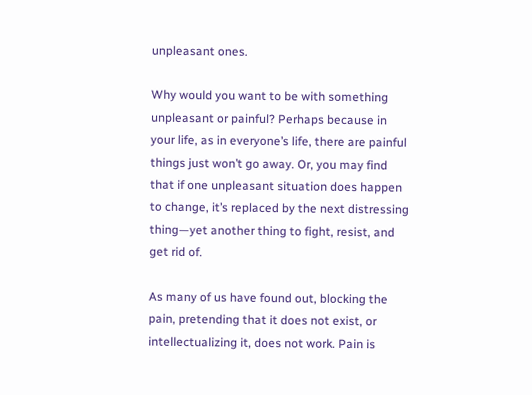unpleasant ones.

Why would you want to be with something unpleasant or painful? Perhaps because in your life, as in everyone’s life, there are painful things just won’t go away. Or, you may find that if one unpleasant situation does happen to change, it’s replaced by the next distressing thing—yet another thing to fight, resist, and get rid of.

As many of us have found out, blocking the pain, pretending that it does not exist, or intellectualizing it, does not work. Pain is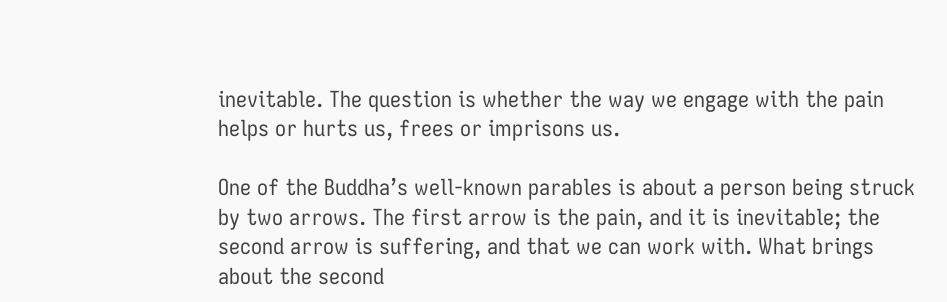inevitable. The question is whether the way we engage with the pain helps or hurts us, frees or imprisons us.

One of the Buddha’s well-known parables is about a person being struck by two arrows. The first arrow is the pain, and it is inevitable; the second arrow is suffering, and that we can work with. What brings about the second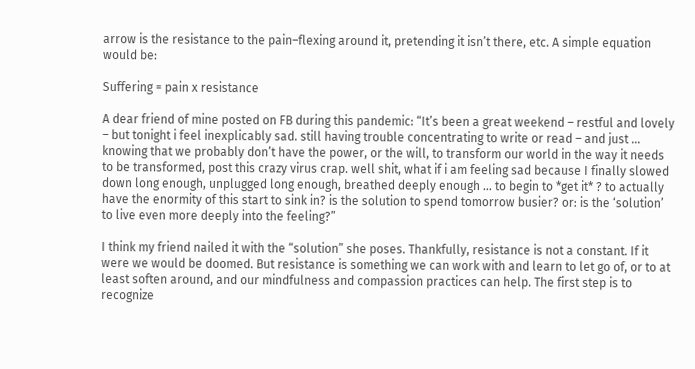arrow is the resistance to the pain–flexing around it, pretending it isn’t there, etc. A simple equation would be:

Suffering = pain x resistance

A dear friend of mine posted on FB during this pandemic: “It’s been a great weekend – restful and lovely – but tonight i feel inexplicably sad. still having trouble concentrating to write or read – and just … knowing that we probably don’t have the power, or the will, to transform our world in the way it needs to be transformed, post this crazy virus crap. well shit, what if i am feeling sad because I finally slowed down long enough, unplugged long enough, breathed deeply enough … to begin to *get it* ? to actually have the enormity of this start to sink in? is the solution to spend tomorrow busier? or: is the ‘solution’ to live even more deeply into the feeling?”

I think my friend nailed it with the “solution” she poses. Thankfully, resistance is not a constant. If it were we would be doomed. But resistance is something we can work with and learn to let go of, or to at least soften around, and our mindfulness and compassion practices can help. The first step is to recognize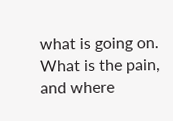what is going on. What is the pain, and where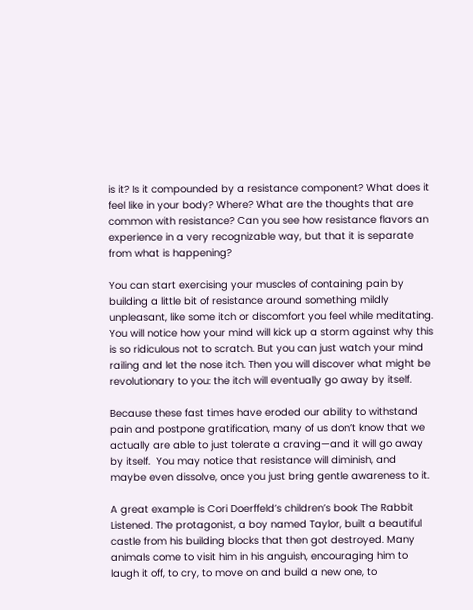is it? Is it compounded by a resistance component? What does it feel like in your body? Where? What are the thoughts that are common with resistance? Can you see how resistance flavors an experience in a very recognizable way, but that it is separate from what is happening?

You can start exercising your muscles of containing pain by building a little bit of resistance around something mildly unpleasant, like some itch or discomfort you feel while meditating. You will notice how your mind will kick up a storm against why this is so ridiculous not to scratch. But you can just watch your mind railing and let the nose itch. Then you will discover what might be revolutionary to you: the itch will eventually go away by itself.

Because these fast times have eroded our ability to withstand pain and postpone gratification, many of us don’t know that we actually are able to just tolerate a craving—and it will go away by itself.  You may notice that resistance will diminish, and maybe even dissolve, once you just bring gentle awareness to it.

A great example is Cori Doerffeld’s children’s book The Rabbit Listened. The protagonist, a boy named Taylor, built a beautiful castle from his building blocks that then got destroyed. Many animals come to visit him in his anguish, encouraging him to laugh it off, to cry, to move on and build a new one, to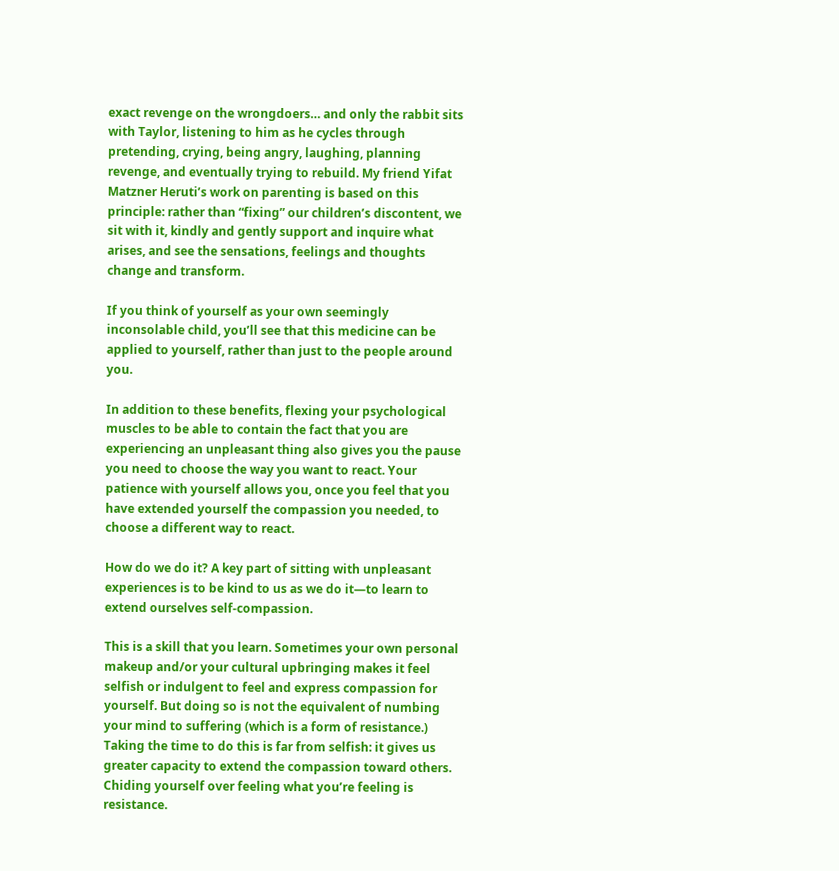exact revenge on the wrongdoers… and only the rabbit sits with Taylor, listening to him as he cycles through pretending, crying, being angry, laughing, planning revenge, and eventually trying to rebuild. My friend Yifat Matzner Heruti’s work on parenting is based on this principle: rather than “fixing” our children’s discontent, we sit with it, kindly and gently support and inquire what arises, and see the sensations, feelings and thoughts change and transform.

If you think of yourself as your own seemingly inconsolable child, you’ll see that this medicine can be applied to yourself, rather than just to the people around you.

In addition to these benefits, flexing your psychological muscles to be able to contain the fact that you are experiencing an unpleasant thing also gives you the pause you need to choose the way you want to react. Your patience with yourself allows you, once you feel that you have extended yourself the compassion you needed, to choose a different way to react.

How do we do it? A key part of sitting with unpleasant experiences is to be kind to us as we do it—to learn to extend ourselves self-compassion.

This is a skill that you learn. Sometimes your own personal makeup and/or your cultural upbringing makes it feel selfish or indulgent to feel and express compassion for yourself. But doing so is not the equivalent of numbing your mind to suffering (which is a form of resistance.) Taking the time to do this is far from selfish: it gives us greater capacity to extend the compassion toward others. Chiding yourself over feeling what you’re feeling is resistance.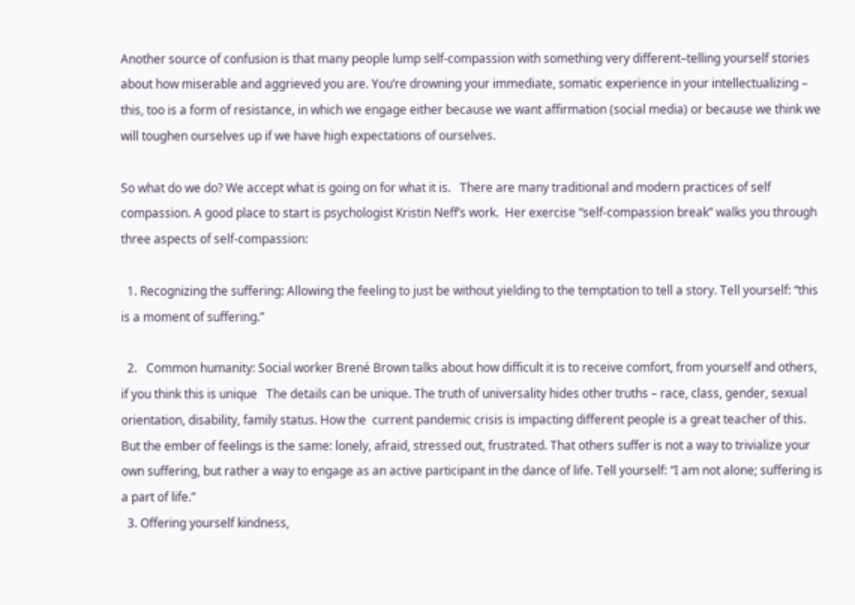Another source of confusion is that many people lump self-compassion with something very different–telling yourself stories about how miserable and aggrieved you are. You’re drowning your immediate, somatic experience in your intellectualizing – this, too is a form of resistance, in which we engage either because we want affirmation (social media) or because we think we will toughen ourselves up if we have high expectations of ourselves.

So what do we do? We accept what is going on for what it is.   There are many traditional and modern practices of self compassion. A good place to start is psychologist Kristin Neff’s work.  Her exercise “self-compassion break” walks you through three aspects of self-compassion:

  1. Recognizing the suffering: Allowing the feeling to just be without yielding to the temptation to tell a story. Tell yourself: “this is a moment of suffering.”

  2.   Common humanity: Social worker Brené Brown talks about how difficult it is to receive comfort, from yourself and others, if you think this is unique   The details can be unique. The truth of universality hides other truths – race, class, gender, sexual orientation, disability, family status. How the  current pandemic crisis is impacting different people is a great teacher of this. But the ember of feelings is the same: lonely, afraid, stressed out, frustrated. That others suffer is not a way to trivialize your own suffering, but rather a way to engage as an active participant in the dance of life. Tell yourself: “I am not alone; suffering is a part of life.”
  3. Offering yourself kindness,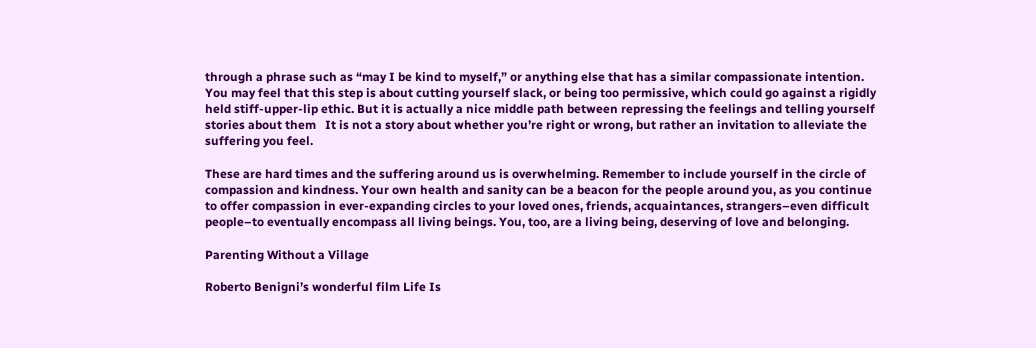through a phrase such as “may I be kind to myself,” or anything else that has a similar compassionate intention. You may feel that this step is about cutting yourself slack, or being too permissive, which could go against a rigidly held stiff-upper-lip ethic. But it is actually a nice middle path between repressing the feelings and telling yourself stories about them   It is not a story about whether you’re right or wrong, but rather an invitation to alleviate the suffering you feel.

These are hard times and the suffering around us is overwhelming. Remember to include yourself in the circle of compassion and kindness. Your own health and sanity can be a beacon for the people around you, as you continue to offer compassion in ever-expanding circles to your loved ones, friends, acquaintances, strangers–even difficult people–to eventually encompass all living beings. You, too, are a living being, deserving of love and belonging.

Parenting Without a Village

Roberto Benigni’s wonderful film Life Is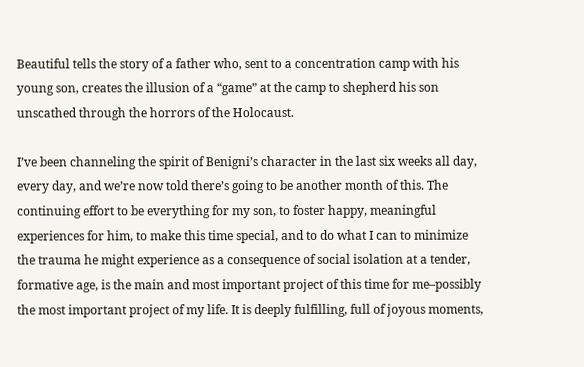Beautiful tells the story of a father who, sent to a concentration camp with his young son, creates the illusion of a “game” at the camp to shepherd his son unscathed through the horrors of the Holocaust.

I’ve been channeling the spirit of Benigni’s character in the last six weeks all day, every day, and we’re now told there’s going to be another month of this. The continuing effort to be everything for my son, to foster happy, meaningful experiences for him, to make this time special, and to do what I can to minimize the trauma he might experience as a consequence of social isolation at a tender, formative age, is the main and most important project of this time for me–possibly the most important project of my life. It is deeply fulfilling, full of joyous moments,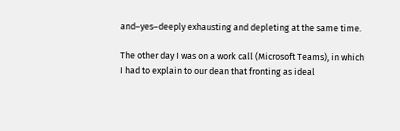and–yes–deeply exhausting and depleting at the same time.

The other day I was on a work call (Microsoft Teams), in which I had to explain to our dean that fronting as ideal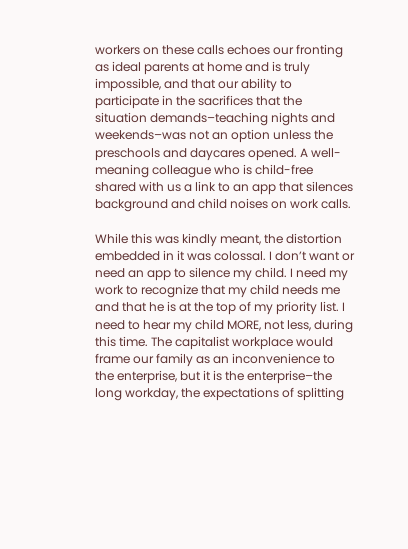workers on these calls echoes our fronting as ideal parents at home and is truly impossible, and that our ability to participate in the sacrifices that the situation demands–teaching nights and weekends–was not an option unless the preschools and daycares opened. A well-meaning colleague who is child-free shared with us a link to an app that silences background and child noises on work calls.

While this was kindly meant, the distortion embedded in it was colossal. I don’t want or need an app to silence my child. I need my work to recognize that my child needs me and that he is at the top of my priority list. I need to hear my child MORE, not less, during this time. The capitalist workplace would frame our family as an inconvenience to the enterprise, but it is the enterprise–the long workday, the expectations of splitting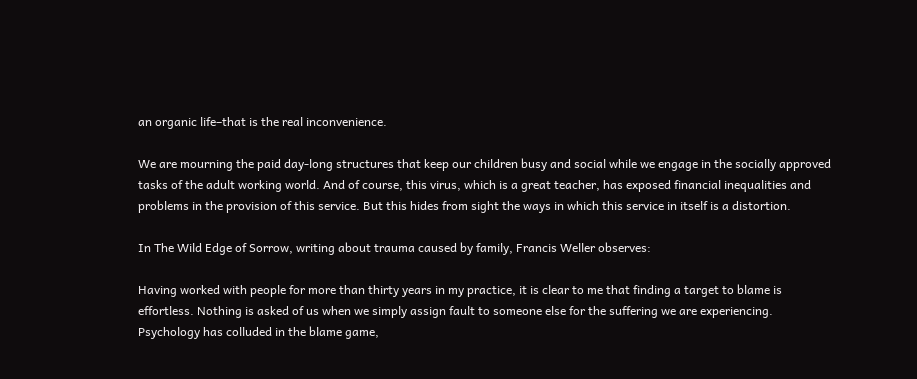an organic life–that is the real inconvenience.

We are mourning the paid day-long structures that keep our children busy and social while we engage in the socially approved tasks of the adult working world. And of course, this virus, which is a great teacher, has exposed financial inequalities and problems in the provision of this service. But this hides from sight the ways in which this service in itself is a distortion.

In The Wild Edge of Sorrow, writing about trauma caused by family, Francis Weller observes:

Having worked with people for more than thirty years in my practice, it is clear to me that finding a target to blame is effortless. Nothing is asked of us when we simply assign fault to someone else for the suffering we are experiencing. Psychology has colluded in the blame game,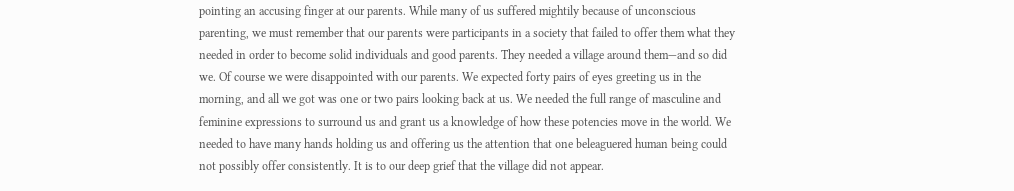pointing an accusing finger at our parents. While many of us suffered mightily because of unconscious parenting, we must remember that our parents were participants in a society that failed to offer them what they needed in order to become solid individuals and good parents. They needed a village around them—and so did we. Of course we were disappointed with our parents. We expected forty pairs of eyes greeting us in the morning, and all we got was one or two pairs looking back at us. We needed the full range of masculine and feminine expressions to surround us and grant us a knowledge of how these potencies move in the world. We needed to have many hands holding us and offering us the attention that one beleaguered human being could not possibly offer consistently. It is to our deep grief that the village did not appear.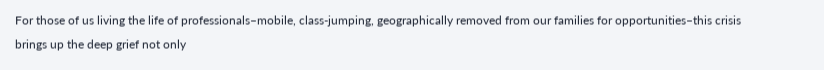For those of us living the life of professionals–mobile, class-jumping, geographically removed from our families for opportunities–this crisis brings up the deep grief not only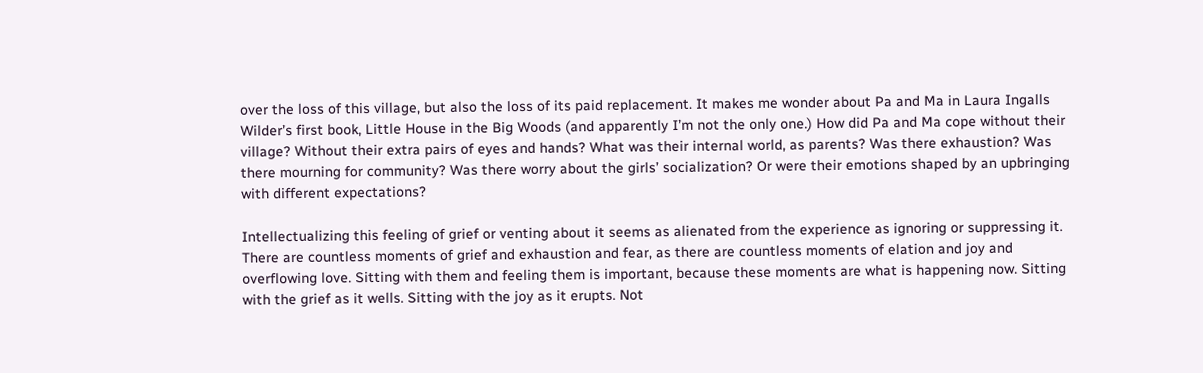over the loss of this village, but also the loss of its paid replacement. It makes me wonder about Pa and Ma in Laura Ingalls Wilder’s first book, Little House in the Big Woods (and apparently I’m not the only one.) How did Pa and Ma cope without their village? Without their extra pairs of eyes and hands? What was their internal world, as parents? Was there exhaustion? Was there mourning for community? Was there worry about the girls’ socialization? Or were their emotions shaped by an upbringing with different expectations?

Intellectualizing this feeling of grief or venting about it seems as alienated from the experience as ignoring or suppressing it. There are countless moments of grief and exhaustion and fear, as there are countless moments of elation and joy and overflowing love. Sitting with them and feeling them is important, because these moments are what is happening now. Sitting with the grief as it wells. Sitting with the joy as it erupts. Not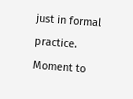just in formal practice. Moment to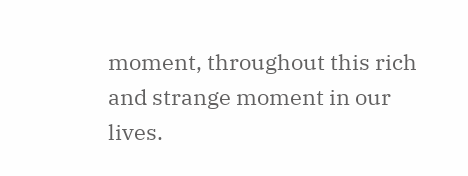moment, throughout this rich and strange moment in our lives.